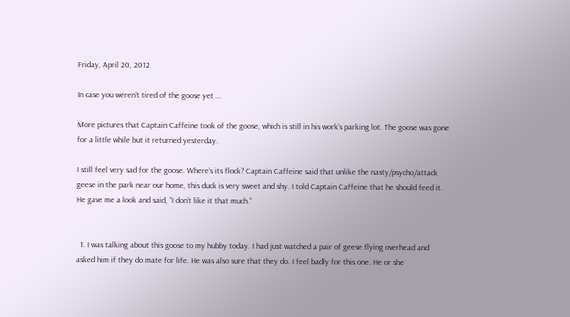Friday, April 20, 2012

In case you weren’t tired of the goose yet ...

More pictures that Captain Caffeine took of the goose, which is still in his work’s parking lot. The goose was gone for a little while but it returned yesterday.

I still feel very sad for the goose. Where’s its flock? Captain Caffeine said that unlike the nasty/psycho/attack geese in the park near our home, this duck is very sweet and shy. I told Captain Caffeine that he should feed it. He gave me a look and said, “I don’t like it that much.”


  1. I was talking about this goose to my hubby today. I had just watched a pair of geese flying overhead and asked him if they do mate for life. He was also sure that they do. I feel badly for this one. He or she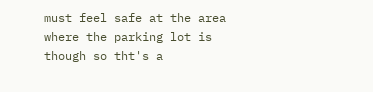must feel safe at the area where the parking lot is though so tht's a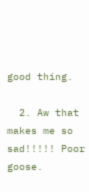good thing.

  2. Aw that makes me so sad!!!!! Poor goose.